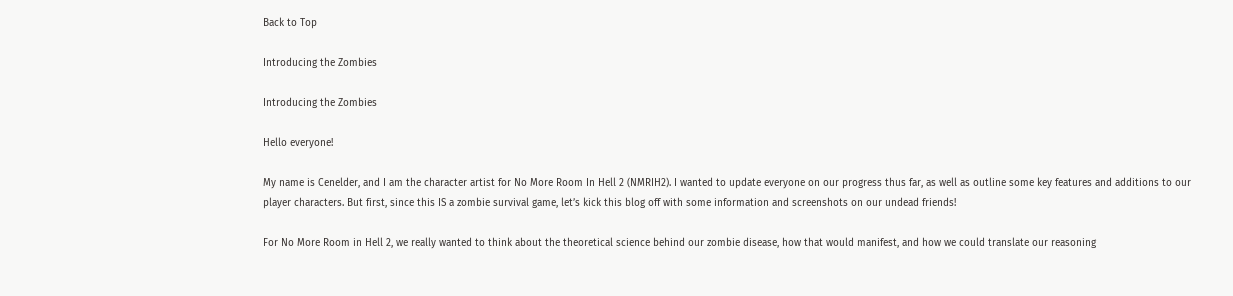Back to Top

Introducing the Zombies

Introducing the Zombies

Hello everyone!

My name is Cenelder, and I am the character artist for No More Room In Hell 2 (NMRIH2). I wanted to update everyone on our progress thus far, as well as outline some key features and additions to our player characters. But first, since this IS a zombie survival game, let’s kick this blog off with some information and screenshots on our undead friends!

For No More Room in Hell 2, we really wanted to think about the theoretical science behind our zombie disease, how that would manifest, and how we could translate our reasoning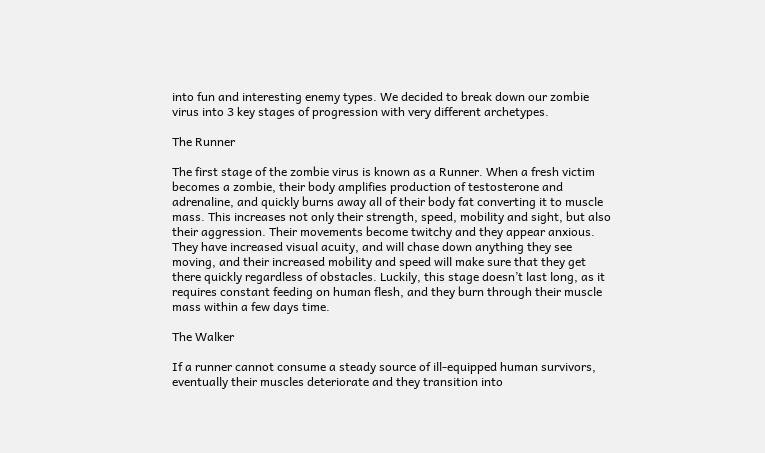into fun and interesting enemy types. We decided to break down our zombie virus into 3 key stages of progression with very different archetypes.

The Runner

The first stage of the zombie virus is known as a Runner. When a fresh victim becomes a zombie, their body amplifies production of testosterone and adrenaline, and quickly burns away all of their body fat converting it to muscle mass. This increases not only their strength, speed, mobility and sight, but also their aggression. Their movements become twitchy and they appear anxious. They have increased visual acuity, and will chase down anything they see moving, and their increased mobility and speed will make sure that they get there quickly regardless of obstacles. Luckily, this stage doesn’t last long, as it requires constant feeding on human flesh, and they burn through their muscle mass within a few days time.

The Walker

If a runner cannot consume a steady source of ill-equipped human survivors, eventually their muscles deteriorate and they transition into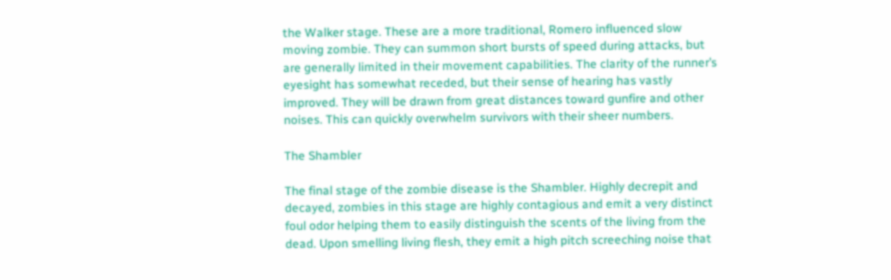the Walker stage. These are a more traditional, Romero influenced slow moving zombie. They can summon short bursts of speed during attacks, but are generally limited in their movement capabilities. The clarity of the runner’s eyesight has somewhat receded, but their sense of hearing has vastly improved. They will be drawn from great distances toward gunfire and other noises. This can quickly overwhelm survivors with their sheer numbers.

The Shambler

The final stage of the zombie disease is the Shambler. Highly decrepit and decayed, zombies in this stage are highly contagious and emit a very distinct foul odor helping them to easily distinguish the scents of the living from the dead. Upon smelling living flesh, they emit a high pitch screeching noise that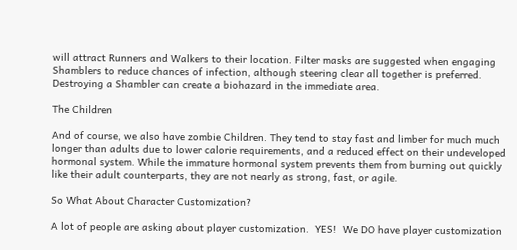will attract Runners and Walkers to their location. Filter masks are suggested when engaging Shamblers to reduce chances of infection, although steering clear all together is preferred. Destroying a Shambler can create a biohazard in the immediate area.

The Children

And of course, we also have zombie Children. They tend to stay fast and limber for much much longer than adults due to lower calorie requirements, and a reduced effect on their undeveloped hormonal system. While the immature hormonal system prevents them from burning out quickly like their adult counterparts, they are not nearly as strong, fast, or agile.

So What About Character Customization?

A lot of people are asking about player customization.  YES!  We DO have player customization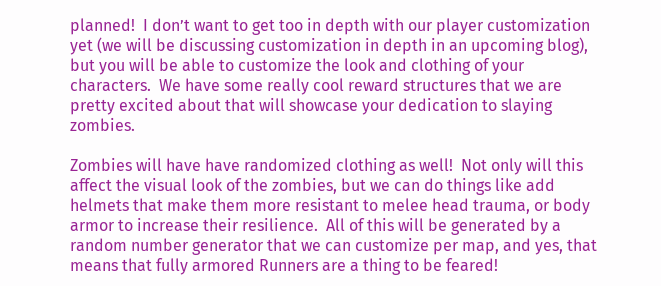planned!  I don’t want to get too in depth with our player customization yet (we will be discussing customization in depth in an upcoming blog), but you will be able to customize the look and clothing of your characters.  We have some really cool reward structures that we are pretty excited about that will showcase your dedication to slaying zombies.

Zombies will have have randomized clothing as well!  Not only will this affect the visual look of the zombies, but we can do things like add helmets that make them more resistant to melee head trauma, or body armor to increase their resilience.  All of this will be generated by a random number generator that we can customize per map, and yes, that means that fully armored Runners are a thing to be feared!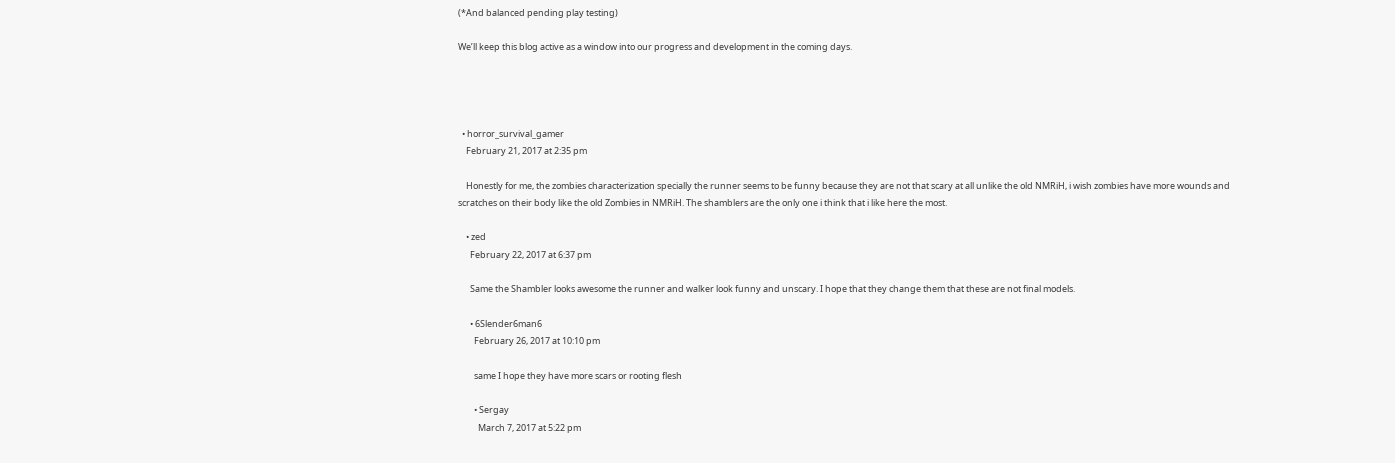(*And balanced pending play testing)

We’ll keep this blog active as a window into our progress and development in the coming days.




  • horror_survival_gamer
    February 21, 2017 at 2:35 pm

    Honestly for me, the zombies characterization specially the runner seems to be funny because they are not that scary at all unlike the old NMRiH, i wish zombies have more wounds and scratches on their body like the old Zombies in NMRiH. The shamblers are the only one i think that i like here the most.

    • zed
      February 22, 2017 at 6:37 pm

      Same the Shambler looks awesome the runner and walker look funny and unscary. I hope that they change them that these are not final models.

      • 6Slender6man6
        February 26, 2017 at 10:10 pm

        same I hope they have more scars or rooting flesh

        • Sergay
          March 7, 2017 at 5:22 pm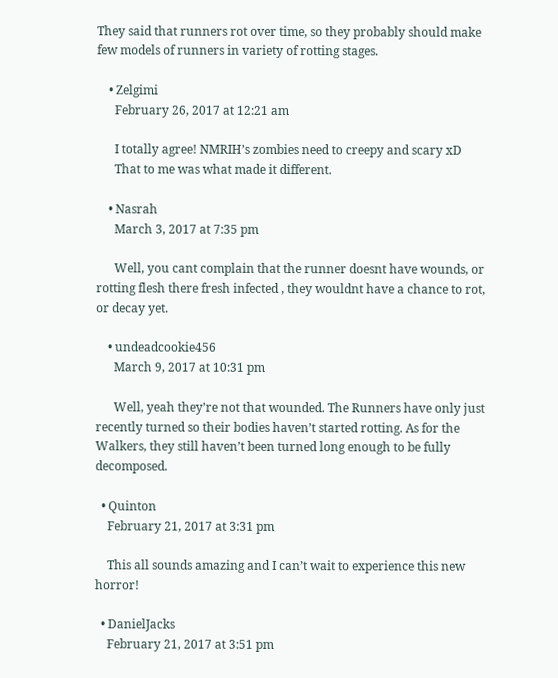They said that runners rot over time, so they probably should make few models of runners in variety of rotting stages.

    • Zelgimi
      February 26, 2017 at 12:21 am

      I totally agree! NMRIH’s zombies need to creepy and scary xD
      That to me was what made it different.

    • Nasrah
      March 3, 2017 at 7:35 pm

      Well, you cant complain that the runner doesnt have wounds, or rotting flesh there fresh infected , they wouldnt have a chance to rot, or decay yet.

    • undeadcookie456
      March 9, 2017 at 10:31 pm

      Well, yeah they’re not that wounded. The Runners have only just recently turned so their bodies haven’t started rotting. As for the Walkers, they still haven’t been turned long enough to be fully decomposed.

  • Quinton
    February 21, 2017 at 3:31 pm

    This all sounds amazing and I can’t wait to experience this new horror!

  • DanielJacks
    February 21, 2017 at 3:51 pm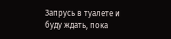Запрусь в туалете и буду ждать, пока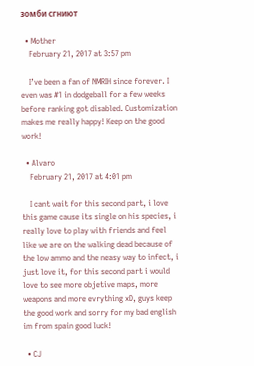зомби сгниют

  • Mother
    February 21, 2017 at 3:57 pm

    I’ve been a fan of NMRIH since forever. I even was #1 in dodgeball for a few weeks before ranking got disabled. Customization makes me really happy! Keep on the good work!

  • Alvaro
    February 21, 2017 at 4:01 pm

    I cant wait for this second part, i love this game cause its single on his species, i really love to play with friends and feel like we are on the walking dead because of the low ammo and the neasy way to infect, i just love it, for this second part i would love to see more objetive maps, more weapons and more evrything xD, guys keep the good work and sorry for my bad english im from spain good luck!

  • CJ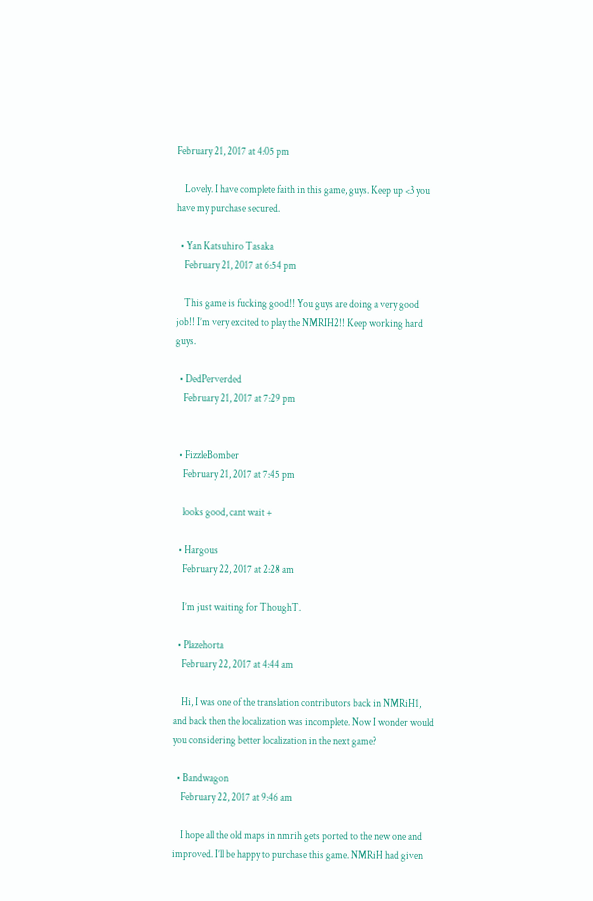February 21, 2017 at 4:05 pm

    Lovely. I have complete faith in this game, guys. Keep up <3 you have my purchase secured.

  • Yan Katsuhiro Tasaka
    February 21, 2017 at 6:54 pm

    This game is fucking good!! You guys are doing a very good job!! I’m very excited to play the NMRIH2!! Keep working hard guys.

  • DedPerverded
    February 21, 2017 at 7:29 pm


  • FizzleBomber
    February 21, 2017 at 7:45 pm

    looks good, cant wait +

  • Hargous
    February 22, 2017 at 2:28 am

    I’m just waiting for ThoughT.

  • Plazehorta
    February 22, 2017 at 4:44 am

    Hi, I was one of the translation contributors back in NMRiH1, and back then the localization was incomplete. Now I wonder would you considering better localization in the next game?

  • Bandwagon
    February 22, 2017 at 9:46 am

    I hope all the old maps in nmrih gets ported to the new one and improved. I’ll be happy to purchase this game. NMRiH had given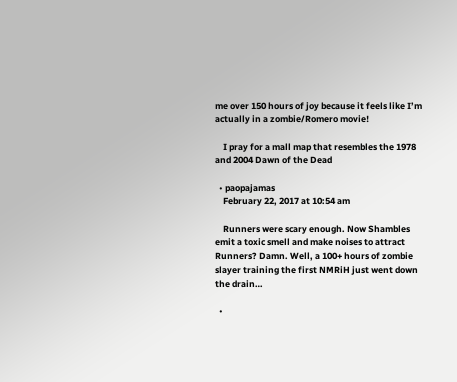me over 150 hours of joy because it feels like I’m actually in a zombie/Romero movie!

    I pray for a mall map that resembles the 1978 and 2004 Dawn of the Dead

  • paopajamas
    February 22, 2017 at 10:54 am

    Runners were scary enough. Now Shambles emit a toxic smell and make noises to attract Runners? Damn. Well, a 100+ hours of zombie slayer training the first NMRiH just went down the drain…

  •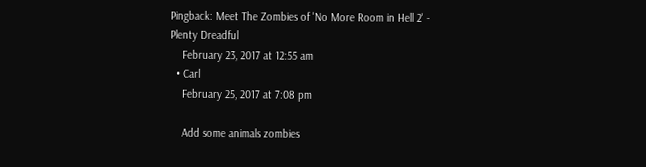Pingback: Meet The Zombies of 'No More Room in Hell 2' - Plenty Dreadful
    February 23, 2017 at 12:55 am
  • Carl
    February 25, 2017 at 7:08 pm

    Add some animals zombies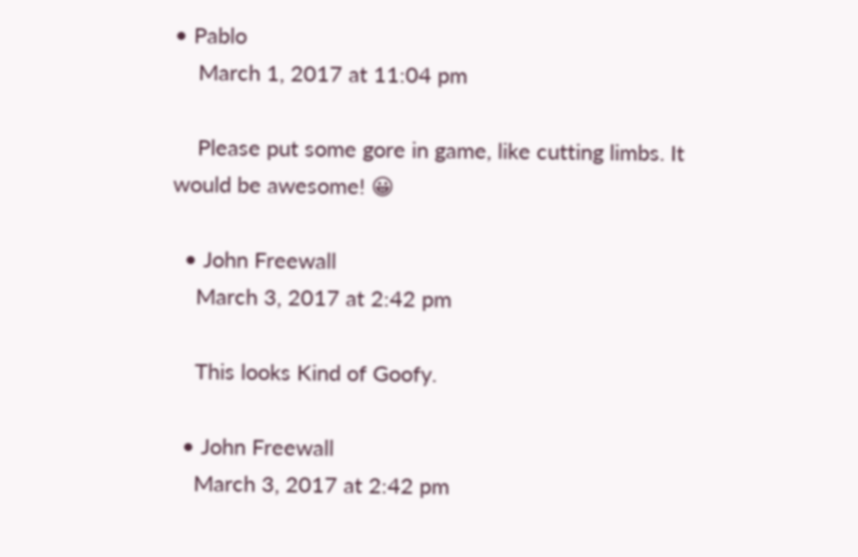• Pablo
    March 1, 2017 at 11:04 pm

    Please put some gore in game, like cutting limbs. It would be awesome! 😀

  • John Freewall
    March 3, 2017 at 2:42 pm

    This looks Kind of Goofy.

  • John Freewall
    March 3, 2017 at 2:42 pm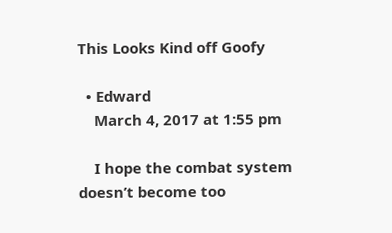This Looks Kind off Goofy

  • Edward
    March 4, 2017 at 1:55 pm

    I hope the combat system doesn’t become too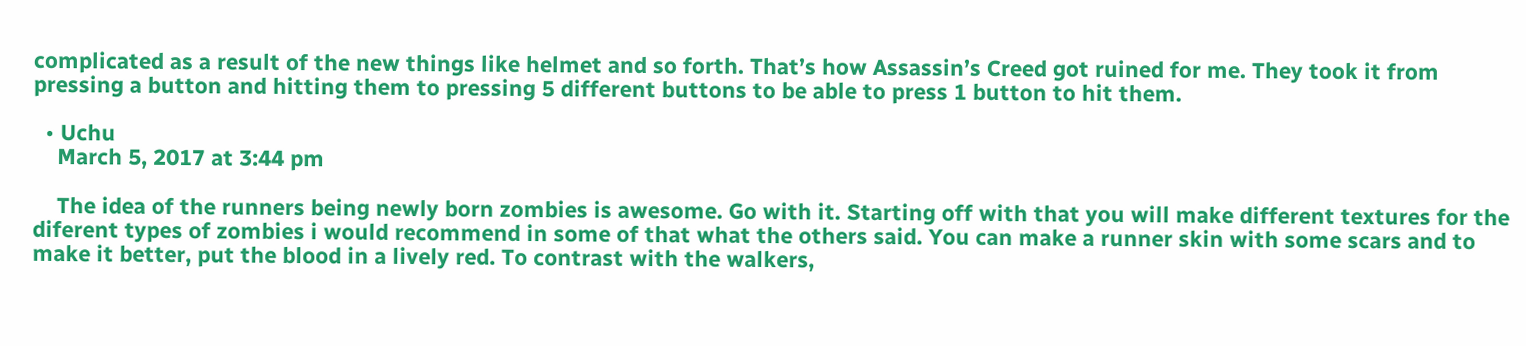complicated as a result of the new things like helmet and so forth. That’s how Assassin’s Creed got ruined for me. They took it from pressing a button and hitting them to pressing 5 different buttons to be able to press 1 button to hit them.

  • Uchu
    March 5, 2017 at 3:44 pm

    The idea of the runners being newly born zombies is awesome. Go with it. Starting off with that you will make different textures for the diferent types of zombies i would recommend in some of that what the others said. You can make a runner skin with some scars and to make it better, put the blood in a lively red. To contrast with the walkers,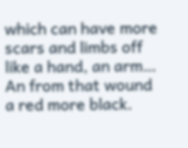which can have more scars and limbs off like a hand, an arm… An from that wound a red more black.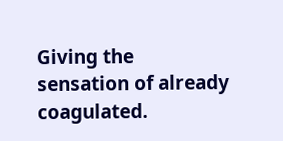Giving the sensation of already coagulated.